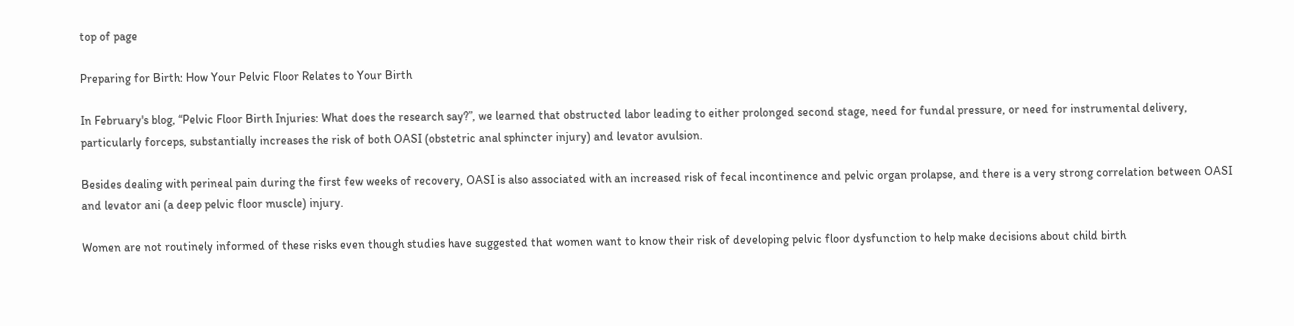top of page

Preparing for Birth: How Your Pelvic Floor Relates to Your Birth

In February's blog, “Pelvic Floor Birth Injuries: What does the research say?”, we learned that obstructed labor leading to either prolonged second stage, need for fundal pressure, or need for instrumental delivery, particularly forceps, substantially increases the risk of both OASI (obstetric anal sphincter injury) and levator avulsion.

Besides dealing with perineal pain during the first few weeks of recovery, OASI is also associated with an increased risk of fecal incontinence and pelvic organ prolapse, and there is a very strong correlation between OASI and levator ani (a deep pelvic floor muscle) injury.

Women are not routinely informed of these risks even though studies have suggested that women want to know their risk of developing pelvic floor dysfunction to help make decisions about child birth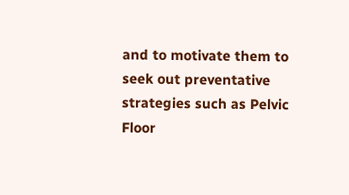and to motivate them to seek out preventative strategies such as Pelvic Floor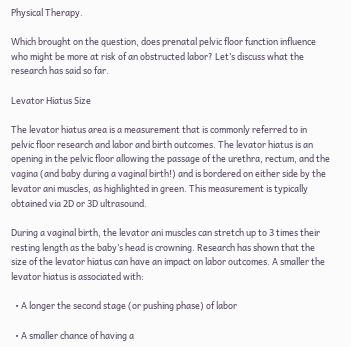Physical Therapy.

Which brought on the question, does prenatal pelvic floor function influence who might be more at risk of an obstructed labor? Let’s discuss what the research has said so far.

Levator Hiatus Size

The levator hiatus area is a measurement that is commonly referred to in pelvic floor research and labor and birth outcomes. The levator hiatus is an opening in the pelvic floor allowing the passage of the urethra, rectum, and the vagina (and baby during a vaginal birth!) and is bordered on either side by the levator ani muscles, as highlighted in green. This measurement is typically obtained via 2D or 3D ultrasound.

During a vaginal birth, the levator ani muscles can stretch up to 3 times their resting length as the baby’s head is crowning. Research has shown that the size of the levator hiatus can have an impact on labor outcomes. A smaller the levator hiatus is associated with:

  • A longer the second stage (or pushing phase) of labor

  • A smaller chance of having a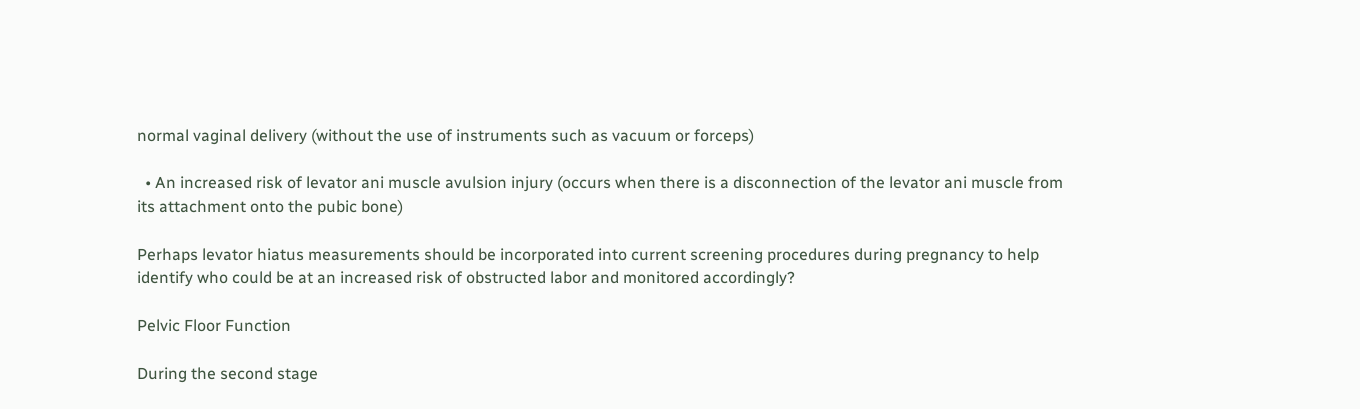normal vaginal delivery (without the use of instruments such as vacuum or forceps)

  • An increased risk of levator ani muscle avulsion injury (occurs when there is a disconnection of the levator ani muscle from its attachment onto the pubic bone)

Perhaps levator hiatus measurements should be incorporated into current screening procedures during pregnancy to help identify who could be at an increased risk of obstructed labor and monitored accordingly?

Pelvic Floor Function

During the second stage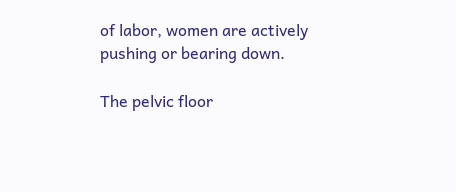of labor, women are actively pushing or bearing down.

The pelvic floor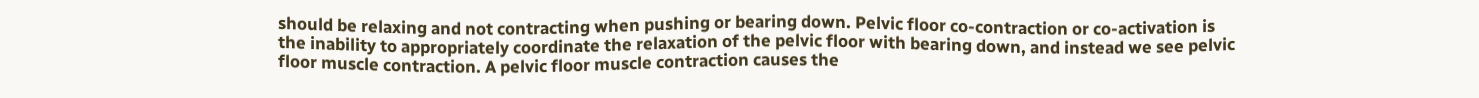should be relaxing and not contracting when pushing or bearing down. Pelvic floor co-contraction or co-activation is the inability to appropriately coordinate the relaxation of the pelvic floor with bearing down, and instead we see pelvic floor muscle contraction. A pelvic floor muscle contraction causes the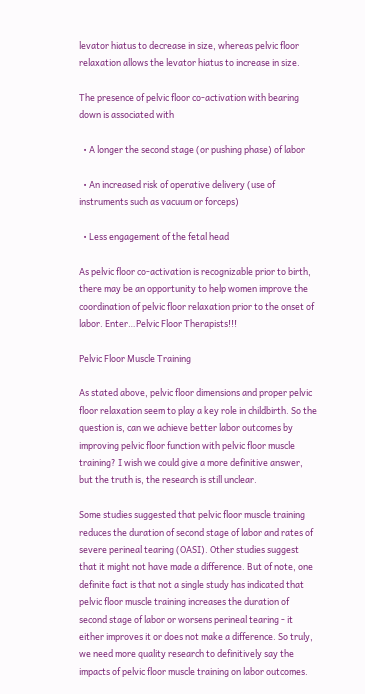levator hiatus to decrease in size, whereas pelvic floor relaxation allows the levator hiatus to increase in size.

The presence of pelvic floor co-activation with bearing down is associated with

  • A longer the second stage (or pushing phase) of labor

  • An increased risk of operative delivery (use of instruments such as vacuum or forceps)

  • Less engagement of the fetal head

As pelvic floor co-activation is recognizable prior to birth, there may be an opportunity to help women improve the coordination of pelvic floor relaxation prior to the onset of labor. Enter…Pelvic Floor Therapists!!!

Pelvic Floor Muscle Training

As stated above, pelvic floor dimensions and proper pelvic floor relaxation seem to play a key role in childbirth. So the question is, can we achieve better labor outcomes by improving pelvic floor function with pelvic floor muscle training? I wish we could give a more definitive answer, but the truth is, the research is still unclear.

Some studies suggested that pelvic floor muscle training reduces the duration of second stage of labor and rates of severe perineal tearing (OASI). Other studies suggest that it might not have made a difference. But of note, one definite fact is that not a single study has indicated that pelvic floor muscle training increases the duration of second stage of labor or worsens perineal tearing - it either improves it or does not make a difference. So truly, we need more quality research to definitively say the impacts of pelvic floor muscle training on labor outcomes.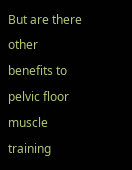But are there other benefits to pelvic floor muscle training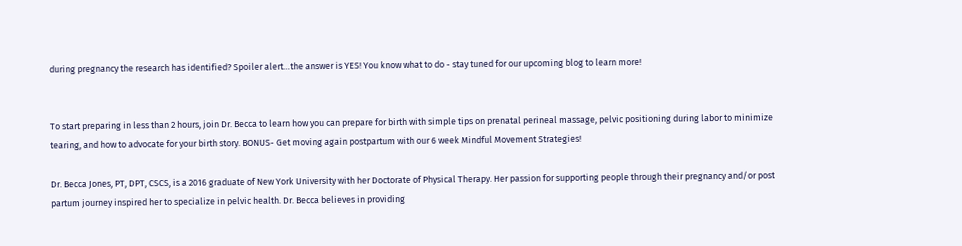during pregnancy the research has identified? Spoiler alert…the answer is YES! You know what to do - stay tuned for our upcoming blog to learn more!


To start preparing in less than 2 hours, join Dr. Becca to learn how you can prepare for birth with simple tips on prenatal perineal massage, pelvic positioning during labor to minimize tearing, and how to advocate for your birth story. BONUS- Get moving again postpartum with our 6 week Mindful Movement Strategies!

Dr. Becca Jones, PT, DPT, CSCS, is a 2016 graduate of New York University with her Doctorate of Physical Therapy. Her passion for supporting people through their pregnancy and/or post partum journey inspired her to specialize in pelvic health. Dr. Becca believes in providing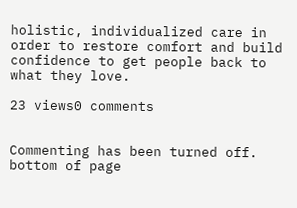holistic, individualized care in order to restore comfort and build confidence to get people back to what they love.

23 views0 comments


Commenting has been turned off.
bottom of page